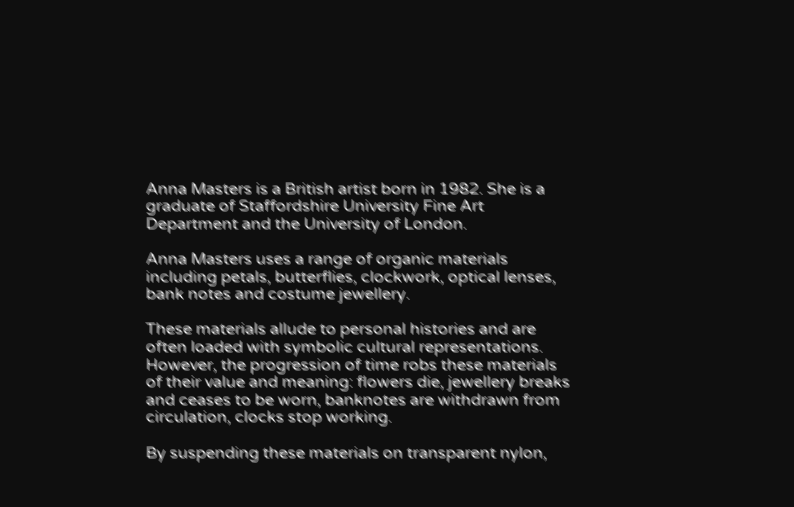Anna Masters is a British artist born in 1982. She is a graduate of Staffordshire University Fine Art Department and the University of London.

Anna Masters uses a range of organic materials including petals, butterflies, clockwork, optical lenses, bank notes and costume jewellery.

These materials allude to personal histories and are often loaded with symbolic cultural representations. However, the progression of time robs these materials of their value and meaning: flowers die, jewellery breaks and ceases to be worn, banknotes are withdrawn from circulation, clocks stop working.

By suspending these materials on transparent nylon,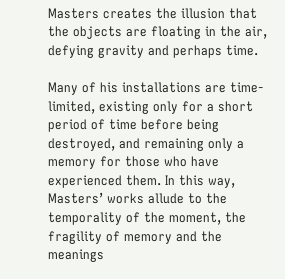Masters creates the illusion that the objects are floating in the air, defying gravity and perhaps time.

Many of his installations are time-limited, existing only for a short period of time before being destroyed, and remaining only a memory for those who have experienced them. In this way, Masters’ works allude to the temporality of the moment, the fragility of memory and the meanings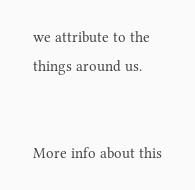we attribute to the things around us.


More info about this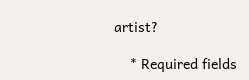artist?

    * Required fields